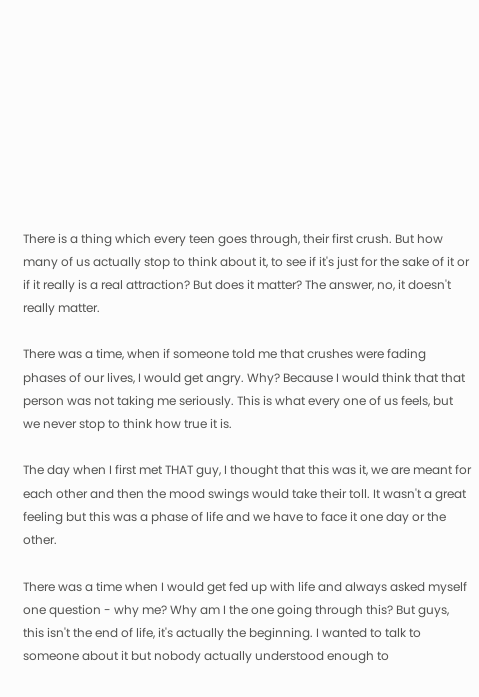There is a thing which every teen goes through, their first crush. But how many of us actually stop to think about it, to see if it's just for the sake of it or if it really is a real attraction? But does it matter? The answer, no, it doesn't really matter.

There was a time, when if someone told me that crushes were fading phases of our lives, I would get angry. Why? Because I would think that that person was not taking me seriously. This is what every one of us feels, but we never stop to think how true it is.

The day when I first met THAT guy, I thought that this was it, we are meant for each other and then the mood swings would take their toll. It wasn't a great feeling but this was a phase of life and we have to face it one day or the other.

There was a time when I would get fed up with life and always asked myself one question - why me? Why am I the one going through this? But guys, this isn't the end of life, it's actually the beginning. I wanted to talk to someone about it but nobody actually understood enough to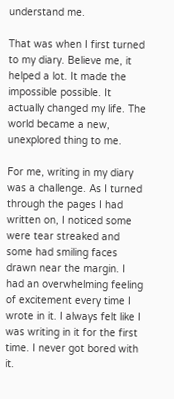understand me.

That was when I first turned to my diary. Believe me, it helped a lot. It made the impossible possible. It actually changed my life. The world became a new, unexplored thing to me.

For me, writing in my diary was a challenge. As I turned through the pages I had written on, I noticed some were tear streaked and some had smiling faces drawn near the margin. I had an overwhelming feeling of excitement every time I wrote in it. I always felt like I was writing in it for the first time. I never got bored with it.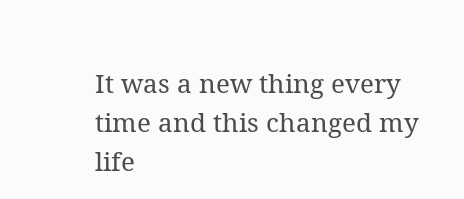It was a new thing every time and this changed my life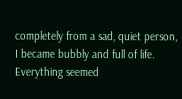completely from a sad, quiet person, I became bubbly and full of life. Everything seemed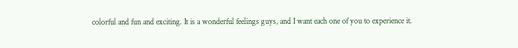colorful and fun and exciting. It is a wonderful feelings guys, and I want each one of you to experience it.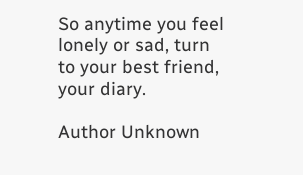So anytime you feel lonely or sad, turn to your best friend, your diary.

Author Unknown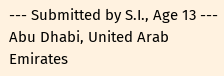--- Submitted by S.I., Age 13 --- Abu Dhabi, United Arab Emirates